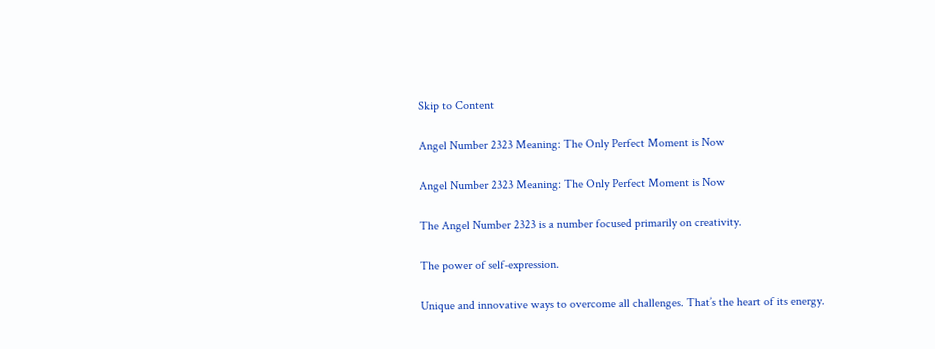Skip to Content

Angel Number 2323 Meaning: The Only Perfect Moment is Now

Angel Number 2323 Meaning: The Only Perfect Moment is Now

The Angel Number 2323 is a number focused primarily on creativity.

The power of self-expression.

Unique and innovative ways to overcome all challenges. That’s the heart of its energy.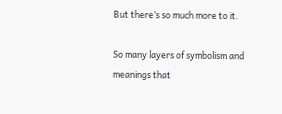But there’s so much more to it.

So many layers of symbolism and meanings that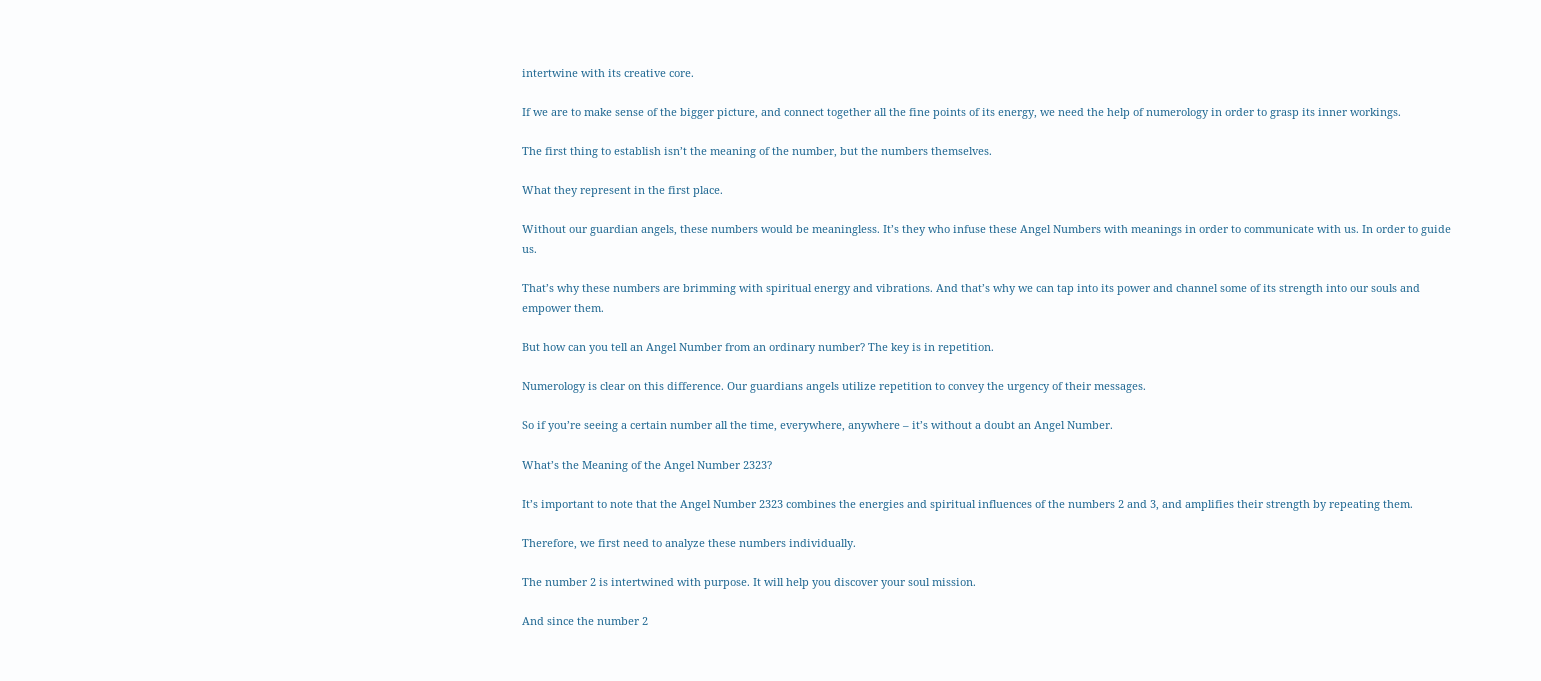intertwine with its creative core.

If we are to make sense of the bigger picture, and connect together all the fine points of its energy, we need the help of numerology in order to grasp its inner workings.

The first thing to establish isn’t the meaning of the number, but the numbers themselves.

What they represent in the first place.

Without our guardian angels, these numbers would be meaningless. It’s they who infuse these Angel Numbers with meanings in order to communicate with us. In order to guide us.

That’s why these numbers are brimming with spiritual energy and vibrations. And that’s why we can tap into its power and channel some of its strength into our souls and empower them.

But how can you tell an Angel Number from an ordinary number? The key is in repetition.

Numerology is clear on this difference. Our guardians angels utilize repetition to convey the urgency of their messages.

So if you’re seeing a certain number all the time, everywhere, anywhere – it’s without a doubt an Angel Number.

What’s the Meaning of the Angel Number 2323?

It’s important to note that the Angel Number 2323 combines the energies and spiritual influences of the numbers 2 and 3, and amplifies their strength by repeating them.

Therefore, we first need to analyze these numbers individually.

The number 2 is intertwined with purpose. It will help you discover your soul mission.

And since the number 2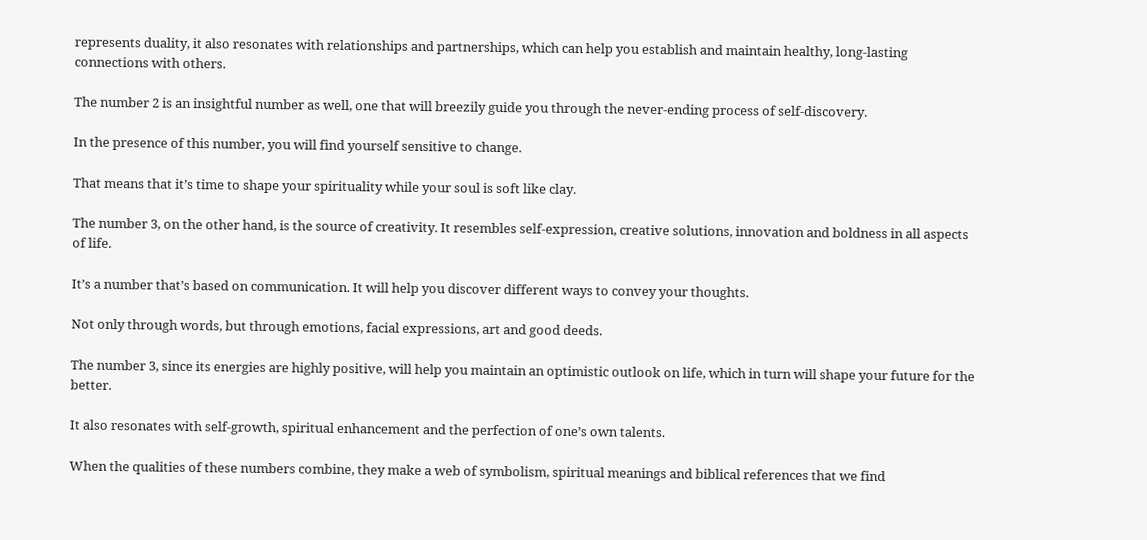represents duality, it also resonates with relationships and partnerships, which can help you establish and maintain healthy, long-lasting connections with others.

The number 2 is an insightful number as well, one that will breezily guide you through the never-ending process of self-discovery.

In the presence of this number, you will find yourself sensitive to change.

That means that it’s time to shape your spirituality while your soul is soft like clay.

The number 3, on the other hand, is the source of creativity. It resembles self-expression, creative solutions, innovation and boldness in all aspects of life.

It’s a number that’s based on communication. It will help you discover different ways to convey your thoughts.

Not only through words, but through emotions, facial expressions, art and good deeds.

The number 3, since its energies are highly positive, will help you maintain an optimistic outlook on life, which in turn will shape your future for the better.

It also resonates with self-growth, spiritual enhancement and the perfection of one’s own talents.

When the qualities of these numbers combine, they make a web of symbolism, spiritual meanings and biblical references that we find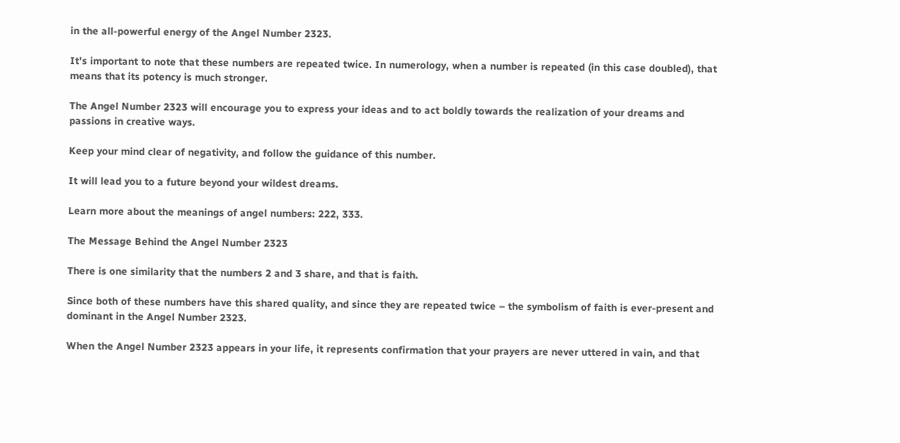in the all-powerful energy of the Angel Number 2323.

It’s important to note that these numbers are repeated twice. In numerology, when a number is repeated (in this case doubled), that means that its potency is much stronger.

The Angel Number 2323 will encourage you to express your ideas and to act boldly towards the realization of your dreams and passions in creative ways.

Keep your mind clear of negativity, and follow the guidance of this number.

It will lead you to a future beyond your wildest dreams.

Learn more about the meanings of angel numbers: 222, 333.

The Message Behind the Angel Number 2323

There is one similarity that the numbers 2 and 3 share, and that is faith.

Since both of these numbers have this shared quality, and since they are repeated twice – the symbolism of faith is ever-present and dominant in the Angel Number 2323.

When the Angel Number 2323 appears in your life, it represents confirmation that your prayers are never uttered in vain, and that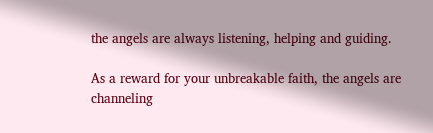the angels are always listening, helping and guiding.

As a reward for your unbreakable faith, the angels are channeling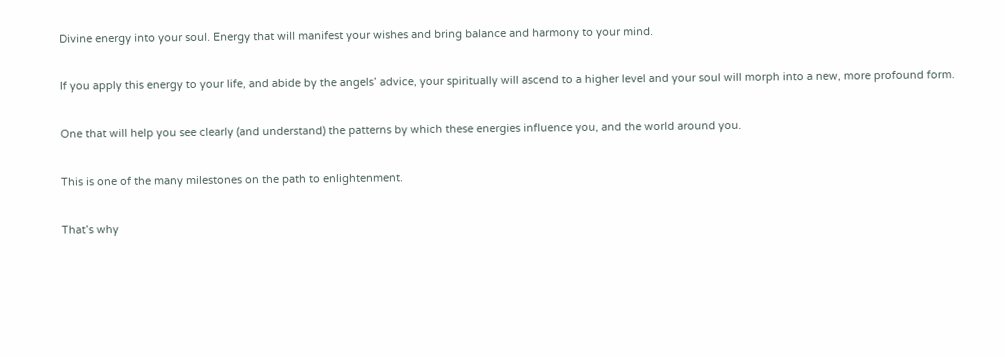Divine energy into your soul. Energy that will manifest your wishes and bring balance and harmony to your mind.

If you apply this energy to your life, and abide by the angels’ advice, your spiritually will ascend to a higher level and your soul will morph into a new, more profound form.

One that will help you see clearly (and understand) the patterns by which these energies influence you, and the world around you.

This is one of the many milestones on the path to enlightenment.

That’s why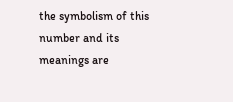the symbolism of this number and its meanings are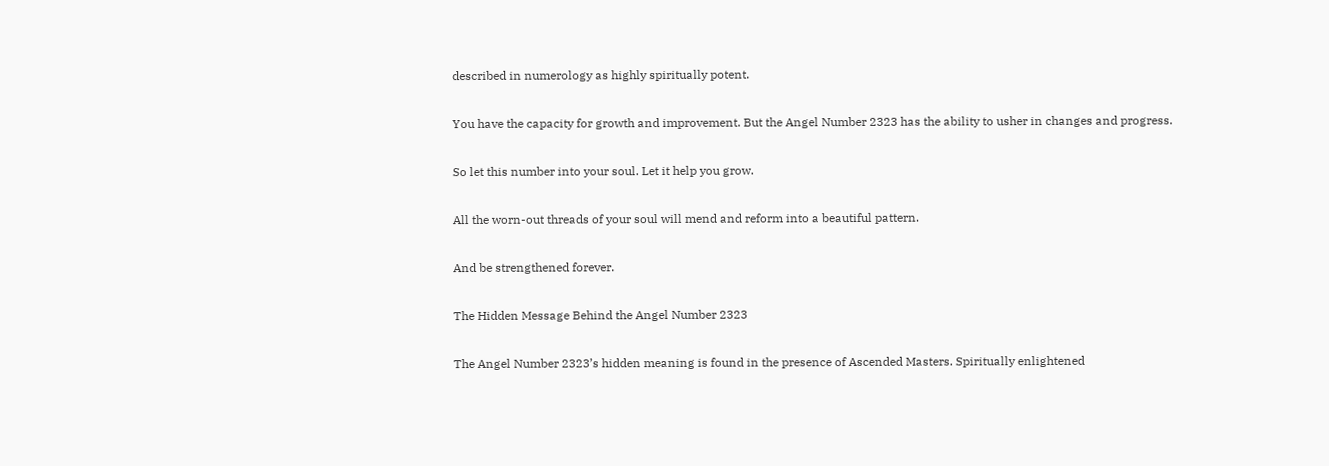described in numerology as highly spiritually potent.

You have the capacity for growth and improvement. But the Angel Number 2323 has the ability to usher in changes and progress.

So let this number into your soul. Let it help you grow.

All the worn-out threads of your soul will mend and reform into a beautiful pattern.

And be strengthened forever.

The Hidden Message Behind the Angel Number 2323

The Angel Number 2323’s hidden meaning is found in the presence of Ascended Masters. Spiritually enlightened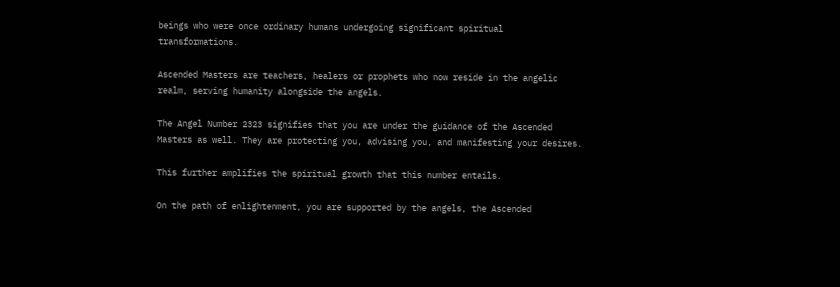beings who were once ordinary humans undergoing significant spiritual transformations.

Ascended Masters are teachers, healers or prophets who now reside in the angelic realm, serving humanity alongside the angels.

The Angel Number 2323 signifies that you are under the guidance of the Ascended Masters as well. They are protecting you, advising you, and manifesting your desires.

This further amplifies the spiritual growth that this number entails.

On the path of enlightenment, you are supported by the angels, the Ascended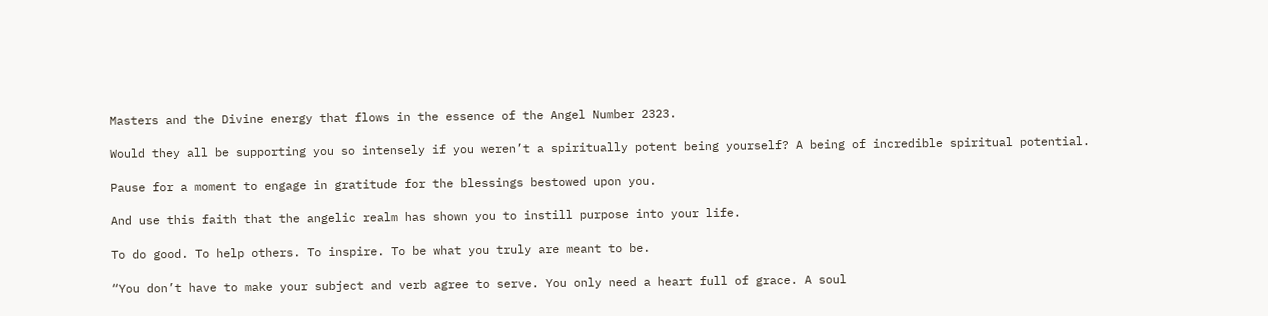Masters and the Divine energy that flows in the essence of the Angel Number 2323.

Would they all be supporting you so intensely if you weren’t a spiritually potent being yourself? A being of incredible spiritual potential.

Pause for a moment to engage in gratitude for the blessings bestowed upon you.

And use this faith that the angelic realm has shown you to instill purpose into your life.

To do good. To help others. To inspire. To be what you truly are meant to be.

“You don’t have to make your subject and verb agree to serve. You only need a heart full of grace. A soul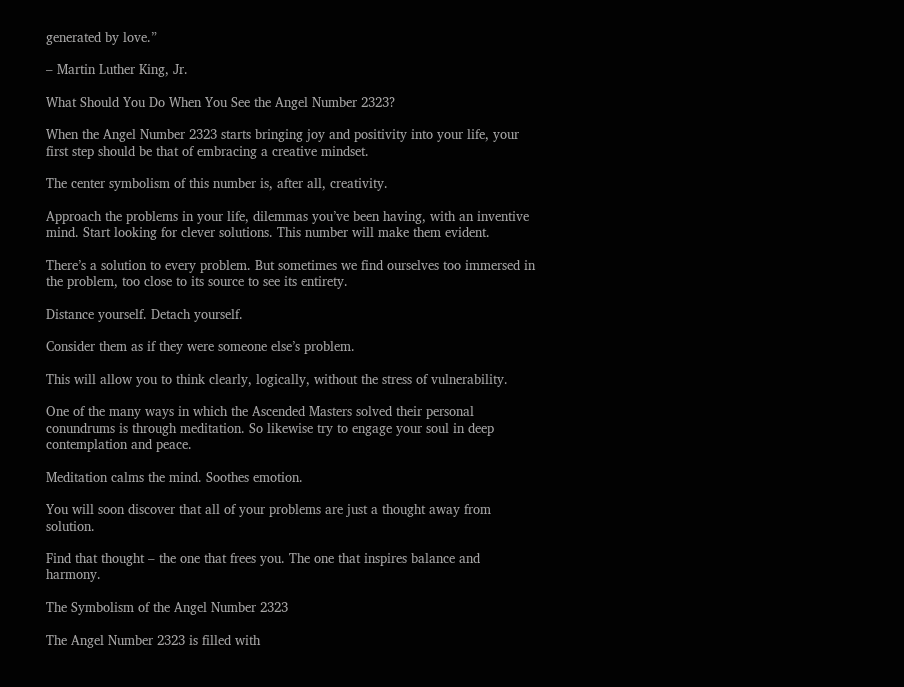generated by love.”

– Martin Luther King, Jr.

What Should You Do When You See the Angel Number 2323?

When the Angel Number 2323 starts bringing joy and positivity into your life, your first step should be that of embracing a creative mindset.

The center symbolism of this number is, after all, creativity.

Approach the problems in your life, dilemmas you’ve been having, with an inventive mind. Start looking for clever solutions. This number will make them evident.

There’s a solution to every problem. But sometimes we find ourselves too immersed in the problem, too close to its source to see its entirety.

Distance yourself. Detach yourself.

Consider them as if they were someone else’s problem.

This will allow you to think clearly, logically, without the stress of vulnerability.

One of the many ways in which the Ascended Masters solved their personal conundrums is through meditation. So likewise try to engage your soul in deep contemplation and peace.

Meditation calms the mind. Soothes emotion.

You will soon discover that all of your problems are just a thought away from solution.

Find that thought – the one that frees you. The one that inspires balance and harmony.

The Symbolism of the Angel Number 2323

The Angel Number 2323 is filled with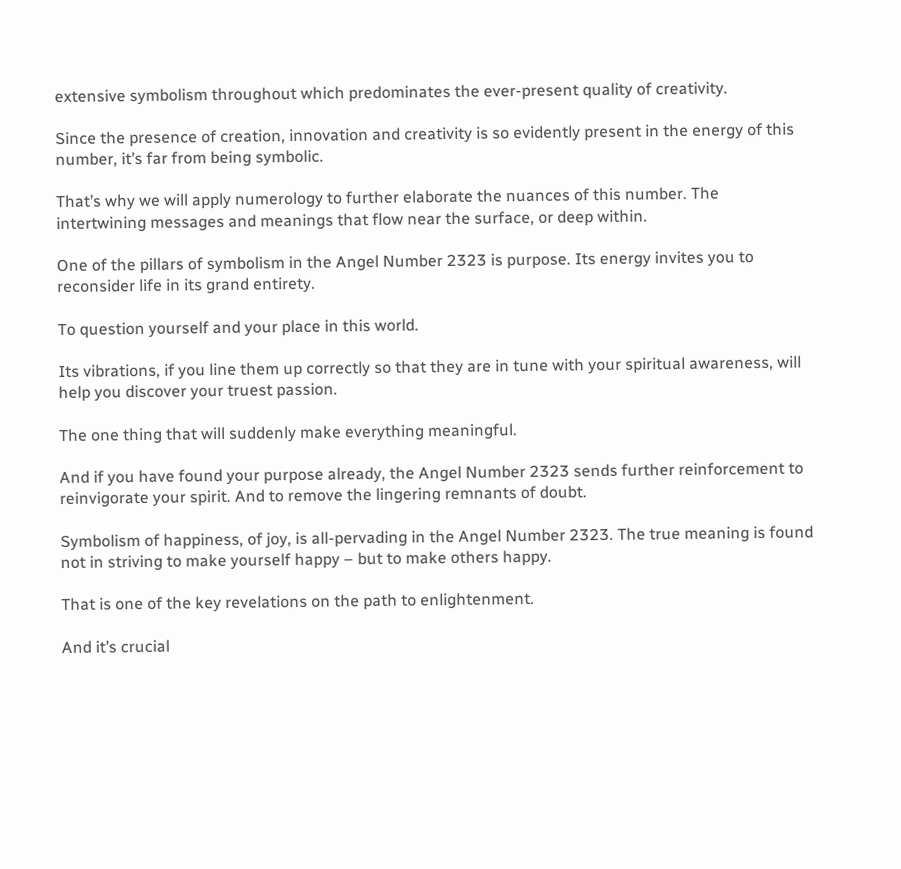extensive symbolism throughout which predominates the ever-present quality of creativity.

Since the presence of creation, innovation and creativity is so evidently present in the energy of this number, it’s far from being symbolic.

That’s why we will apply numerology to further elaborate the nuances of this number. The intertwining messages and meanings that flow near the surface, or deep within.

One of the pillars of symbolism in the Angel Number 2323 is purpose. Its energy invites you to reconsider life in its grand entirety.

To question yourself and your place in this world.

Its vibrations, if you line them up correctly so that they are in tune with your spiritual awareness, will help you discover your truest passion.

The one thing that will suddenly make everything meaningful.

And if you have found your purpose already, the Angel Number 2323 sends further reinforcement to reinvigorate your spirit. And to remove the lingering remnants of doubt.

Symbolism of happiness, of joy, is all-pervading in the Angel Number 2323. The true meaning is found not in striving to make yourself happy – but to make others happy.

That is one of the key revelations on the path to enlightenment.

And it’s crucial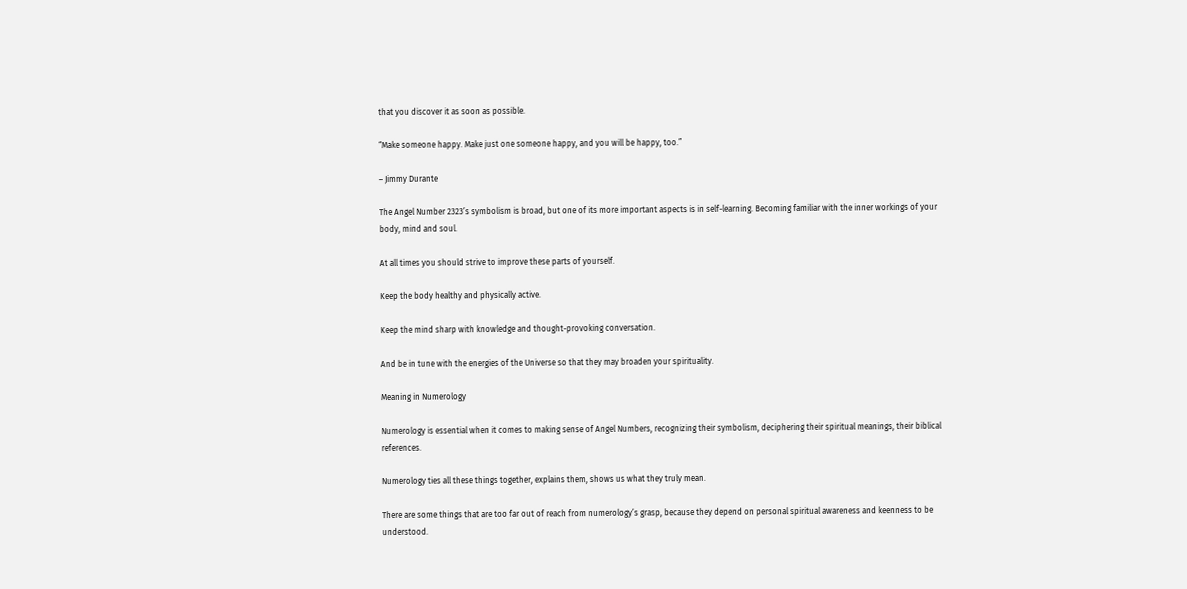that you discover it as soon as possible.

“Make someone happy. Make just one someone happy, and you will be happy, too.”

– Jimmy Durante

The Angel Number 2323’s symbolism is broad, but one of its more important aspects is in self-learning. Becoming familiar with the inner workings of your body, mind and soul.

At all times you should strive to improve these parts of yourself.

Keep the body healthy and physically active.

Keep the mind sharp with knowledge and thought-provoking conversation.

And be in tune with the energies of the Universe so that they may broaden your spirituality.

Meaning in Numerology

Numerology is essential when it comes to making sense of Angel Numbers, recognizing their symbolism, deciphering their spiritual meanings, their biblical references.

Numerology ties all these things together, explains them, shows us what they truly mean.

There are some things that are too far out of reach from numerology’s grasp, because they depend on personal spiritual awareness and keenness to be understood.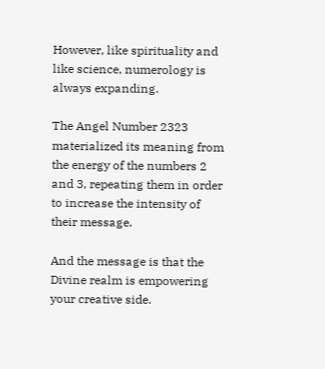However, like spirituality and like science, numerology is always expanding.

The Angel Number 2323 materialized its meaning from the energy of the numbers 2 and 3, repeating them in order to increase the intensity of their message.

And the message is that the Divine realm is empowering your creative side.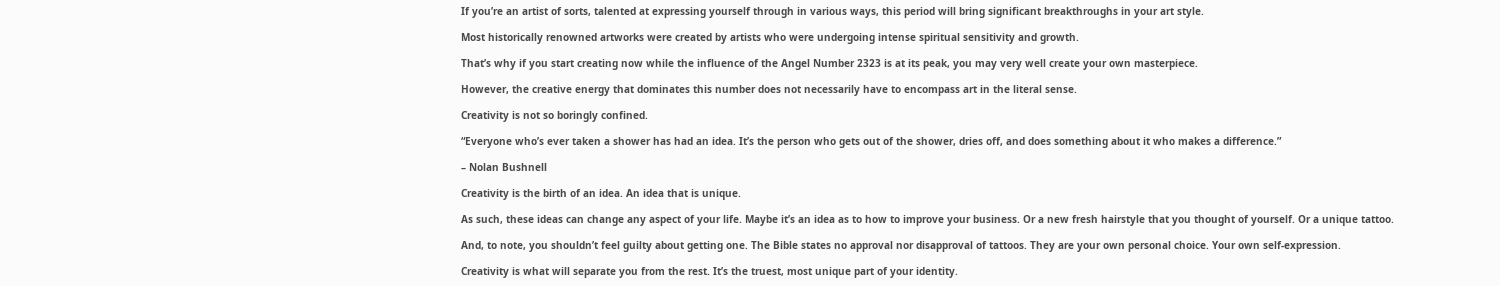If you’re an artist of sorts, talented at expressing yourself through in various ways, this period will bring significant breakthroughs in your art style.

Most historically renowned artworks were created by artists who were undergoing intense spiritual sensitivity and growth.

That’s why if you start creating now while the influence of the Angel Number 2323 is at its peak, you may very well create your own masterpiece.

However, the creative energy that dominates this number does not necessarily have to encompass art in the literal sense.

Creativity is not so boringly confined.

“Everyone who’s ever taken a shower has had an idea. It’s the person who gets out of the shower, dries off, and does something about it who makes a difference.”

– Nolan Bushnell

Creativity is the birth of an idea. An idea that is unique.

As such, these ideas can change any aspect of your life. Maybe it’s an idea as to how to improve your business. Or a new fresh hairstyle that you thought of yourself. Or a unique tattoo.

And, to note, you shouldn’t feel guilty about getting one. The Bible states no approval nor disapproval of tattoos. They are your own personal choice. Your own self-expression.

Creativity is what will separate you from the rest. It’s the truest, most unique part of your identity.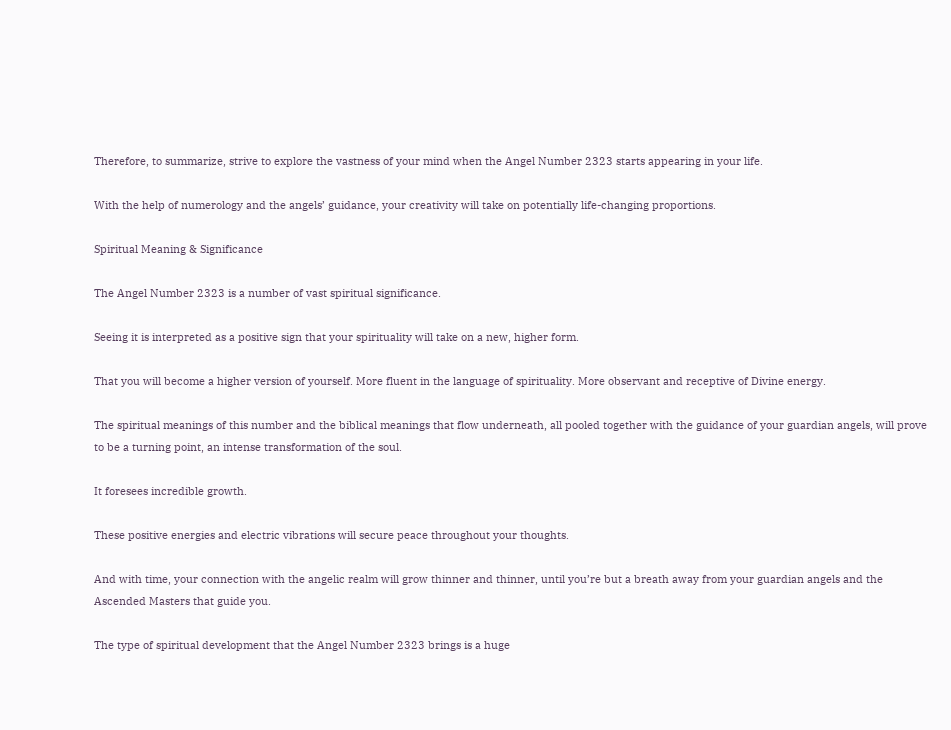Therefore, to summarize, strive to explore the vastness of your mind when the Angel Number 2323 starts appearing in your life.

With the help of numerology and the angels’ guidance, your creativity will take on potentially life-changing proportions.

Spiritual Meaning & Significance

The Angel Number 2323 is a number of vast spiritual significance.

Seeing it is interpreted as a positive sign that your spirituality will take on a new, higher form.

That you will become a higher version of yourself. More fluent in the language of spirituality. More observant and receptive of Divine energy.

The spiritual meanings of this number and the biblical meanings that flow underneath, all pooled together with the guidance of your guardian angels, will prove to be a turning point, an intense transformation of the soul.

It foresees incredible growth.

These positive energies and electric vibrations will secure peace throughout your thoughts.

And with time, your connection with the angelic realm will grow thinner and thinner, until you’re but a breath away from your guardian angels and the Ascended Masters that guide you.

The type of spiritual development that the Angel Number 2323 brings is a huge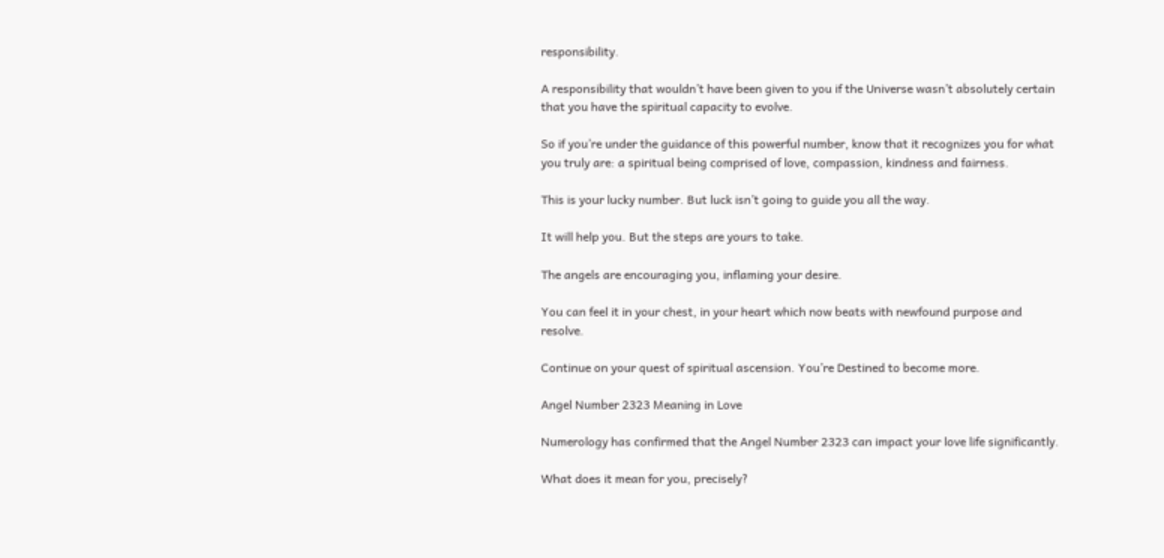responsibility.

A responsibility that wouldn’t have been given to you if the Universe wasn’t absolutely certain that you have the spiritual capacity to evolve.

So if you’re under the guidance of this powerful number, know that it recognizes you for what you truly are: a spiritual being comprised of love, compassion, kindness and fairness.

This is your lucky number. But luck isn’t going to guide you all the way.

It will help you. But the steps are yours to take.

The angels are encouraging you, inflaming your desire.

You can feel it in your chest, in your heart which now beats with newfound purpose and resolve.

Continue on your quest of spiritual ascension. You’re Destined to become more.

Angel Number 2323 Meaning in Love

Numerology has confirmed that the Angel Number 2323 can impact your love life significantly.

What does it mean for you, precisely?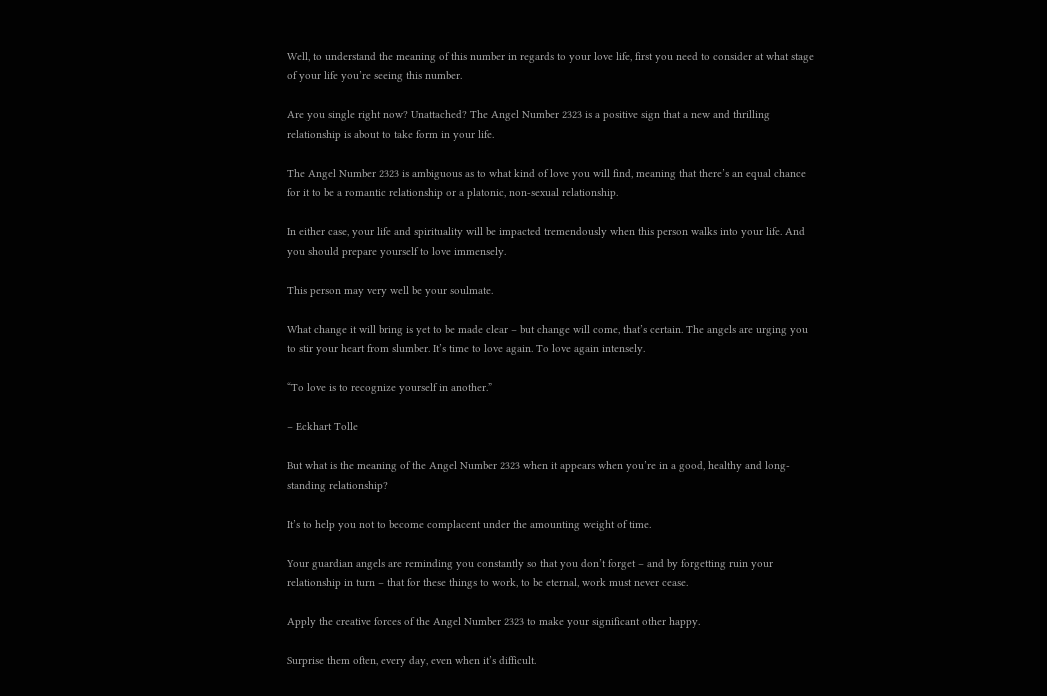Well, to understand the meaning of this number in regards to your love life, first you need to consider at what stage of your life you’re seeing this number.

Are you single right now? Unattached? The Angel Number 2323 is a positive sign that a new and thrilling relationship is about to take form in your life.

The Angel Number 2323 is ambiguous as to what kind of love you will find, meaning that there’s an equal chance for it to be a romantic relationship or a platonic, non-sexual relationship.

In either case, your life and spirituality will be impacted tremendously when this person walks into your life. And you should prepare yourself to love immensely.

This person may very well be your soulmate.

What change it will bring is yet to be made clear – but change will come, that’s certain. The angels are urging you to stir your heart from slumber. It’s time to love again. To love again intensely.

“To love is to recognize yourself in another.”

– Eckhart Tolle

But what is the meaning of the Angel Number 2323 when it appears when you’re in a good, healthy and long-standing relationship?

It’s to help you not to become complacent under the amounting weight of time.

Your guardian angels are reminding you constantly so that you don’t forget – and by forgetting ruin your relationship in turn – that for these things to work, to be eternal, work must never cease.

Apply the creative forces of the Angel Number 2323 to make your significant other happy.

Surprise them often, every day, even when it’s difficult.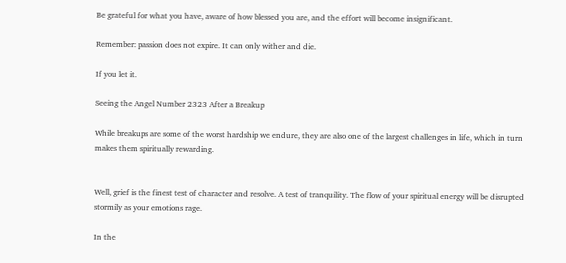Be grateful for what you have, aware of how blessed you are, and the effort will become insignificant.

Remember: passion does not expire. It can only wither and die.

If you let it.

Seeing the Angel Number 2323 After a Breakup

While breakups are some of the worst hardship we endure, they are also one of the largest challenges in life, which in turn makes them spiritually rewarding.


Well, grief is the finest test of character and resolve. A test of tranquility. The flow of your spiritual energy will be disrupted stormily as your emotions rage.

In the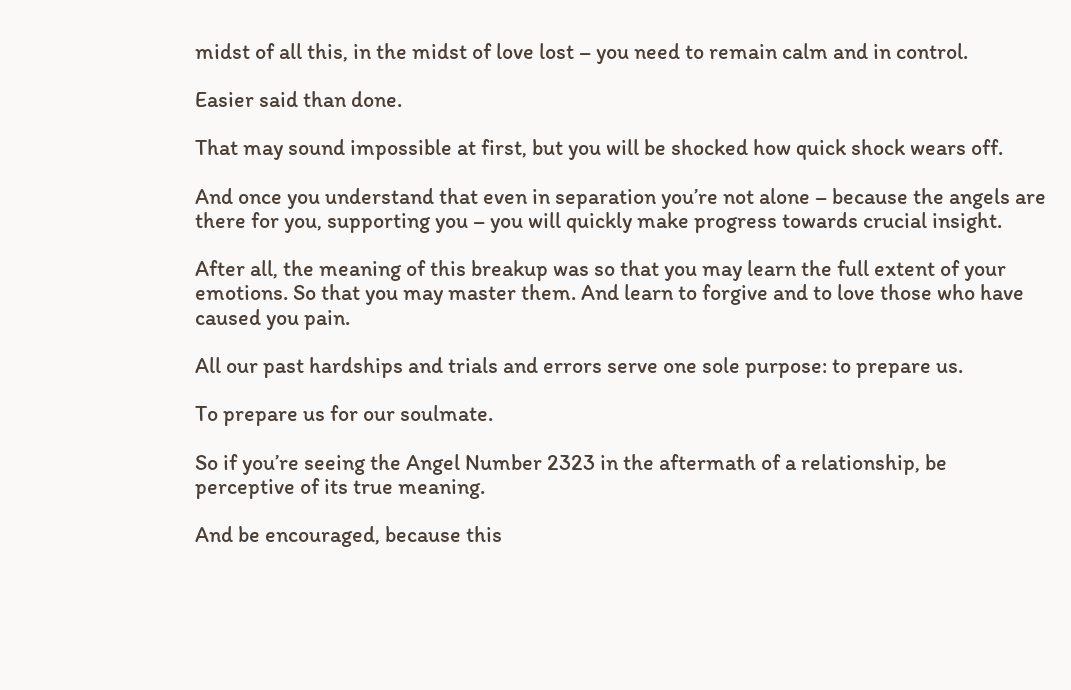midst of all this, in the midst of love lost – you need to remain calm and in control.

Easier said than done.

That may sound impossible at first, but you will be shocked how quick shock wears off.

And once you understand that even in separation you’re not alone – because the angels are there for you, supporting you – you will quickly make progress towards crucial insight.

After all, the meaning of this breakup was so that you may learn the full extent of your emotions. So that you may master them. And learn to forgive and to love those who have caused you pain.

All our past hardships and trials and errors serve one sole purpose: to prepare us.

To prepare us for our soulmate.

So if you’re seeing the Angel Number 2323 in the aftermath of a relationship, be perceptive of its true meaning.

And be encouraged, because this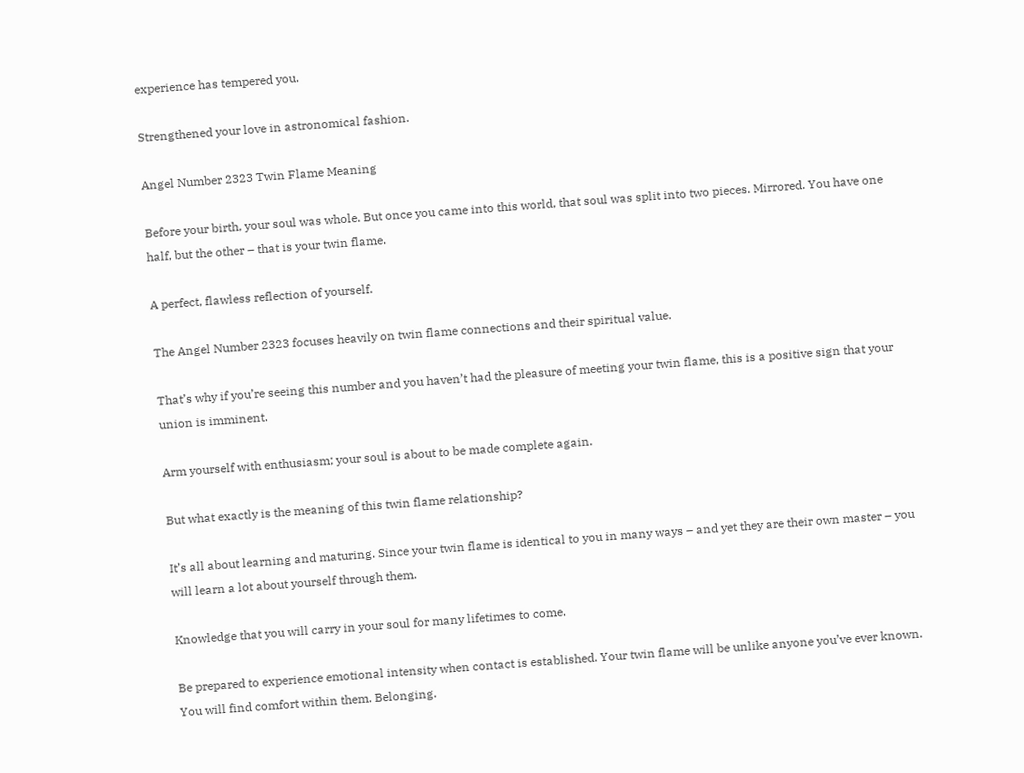experience has tempered you.

Strengthened your love in astronomical fashion.

Angel Number 2323 Twin Flame Meaning

Before your birth, your soul was whole. But once you came into this world, that soul was split into two pieces. Mirrored. You have one half, but the other – that is your twin flame.

A perfect, flawless reflection of yourself.

The Angel Number 2323 focuses heavily on twin flame connections and their spiritual value.

That’s why if you’re seeing this number and you haven’t had the pleasure of meeting your twin flame, this is a positive sign that your union is imminent.

Arm yourself with enthusiasm; your soul is about to be made complete again.

But what exactly is the meaning of this twin flame relationship?

It’s all about learning and maturing. Since your twin flame is identical to you in many ways – and yet they are their own master – you will learn a lot about yourself through them.

Knowledge that you will carry in your soul for many lifetimes to come.

Be prepared to experience emotional intensity when contact is established. Your twin flame will be unlike anyone you’ve ever known. You will find comfort within them. Belonging.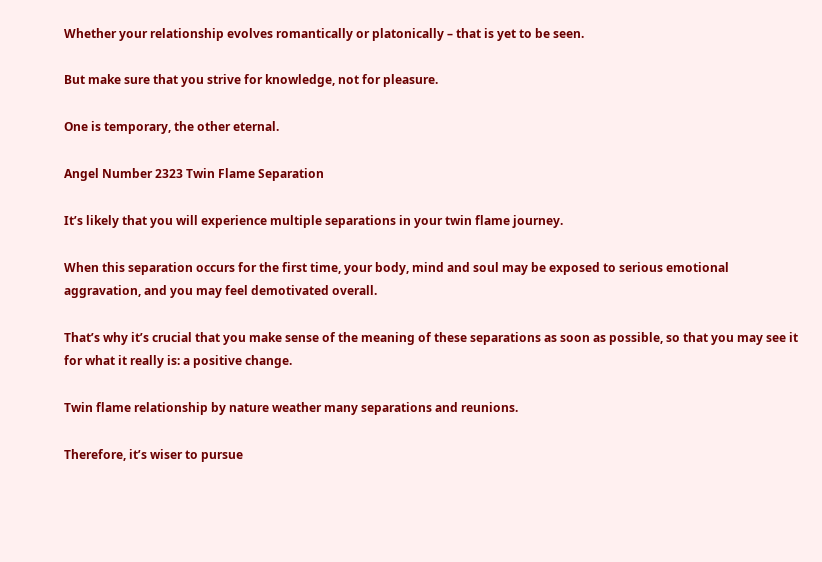Whether your relationship evolves romantically or platonically – that is yet to be seen.

But make sure that you strive for knowledge, not for pleasure.

One is temporary, the other eternal.

Angel Number 2323 Twin Flame Separation

It’s likely that you will experience multiple separations in your twin flame journey.

When this separation occurs for the first time, your body, mind and soul may be exposed to serious emotional aggravation, and you may feel demotivated overall.

That’s why it’s crucial that you make sense of the meaning of these separations as soon as possible, so that you may see it for what it really is: a positive change.

Twin flame relationship by nature weather many separations and reunions.

Therefore, it’s wiser to pursue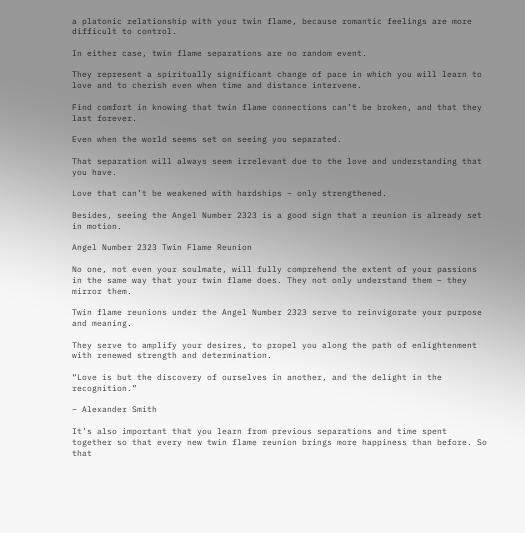a platonic relationship with your twin flame, because romantic feelings are more difficult to control.

In either case, twin flame separations are no random event.

They represent a spiritually significant change of pace in which you will learn to love and to cherish even when time and distance intervene.

Find comfort in knowing that twin flame connections can’t be broken, and that they last forever.

Even when the world seems set on seeing you separated.

That separation will always seem irrelevant due to the love and understanding that you have.

Love that can’t be weakened with hardships – only strengthened.

Besides, seeing the Angel Number 2323 is a good sign that a reunion is already set in motion.

Angel Number 2323 Twin Flame Reunion

No one, not even your soulmate, will fully comprehend the extent of your passions in the same way that your twin flame does. They not only understand them – they mirror them.

Twin flame reunions under the Angel Number 2323 serve to reinvigorate your purpose and meaning.

They serve to amplify your desires, to propel you along the path of enlightenment with renewed strength and determination.

“Love is but the discovery of ourselves in another, and the delight in the recognition.”

– Alexander Smith

It’s also important that you learn from previous separations and time spent together so that every new twin flame reunion brings more happiness than before. So that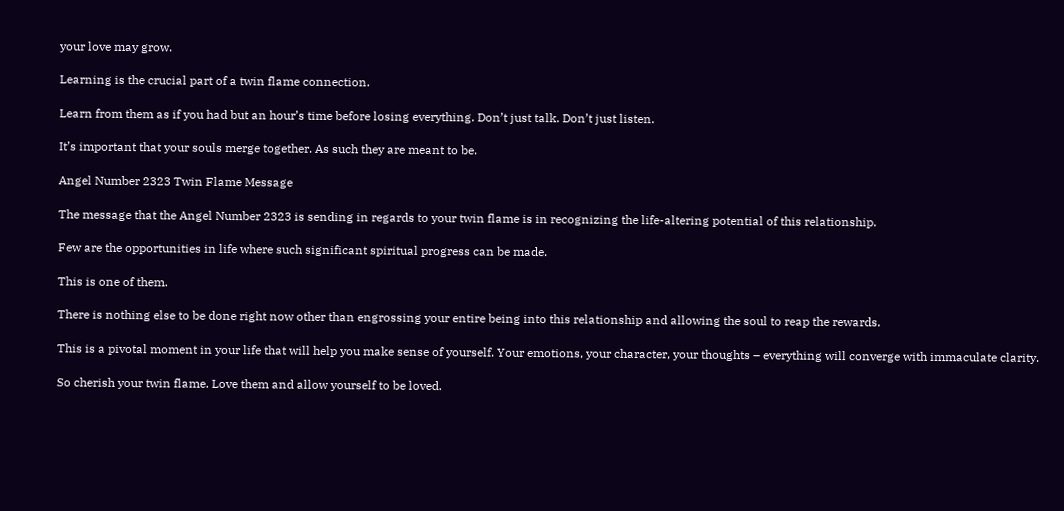your love may grow.

Learning is the crucial part of a twin flame connection.

Learn from them as if you had but an hour’s time before losing everything. Don’t just talk. Don’t just listen.

It’s important that your souls merge together. As such they are meant to be.

Angel Number 2323 Twin Flame Message

The message that the Angel Number 2323 is sending in regards to your twin flame is in recognizing the life-altering potential of this relationship.

Few are the opportunities in life where such significant spiritual progress can be made.

This is one of them.

There is nothing else to be done right now other than engrossing your entire being into this relationship and allowing the soul to reap the rewards.

This is a pivotal moment in your life that will help you make sense of yourself. Your emotions, your character, your thoughts – everything will converge with immaculate clarity.

So cherish your twin flame. Love them and allow yourself to be loved.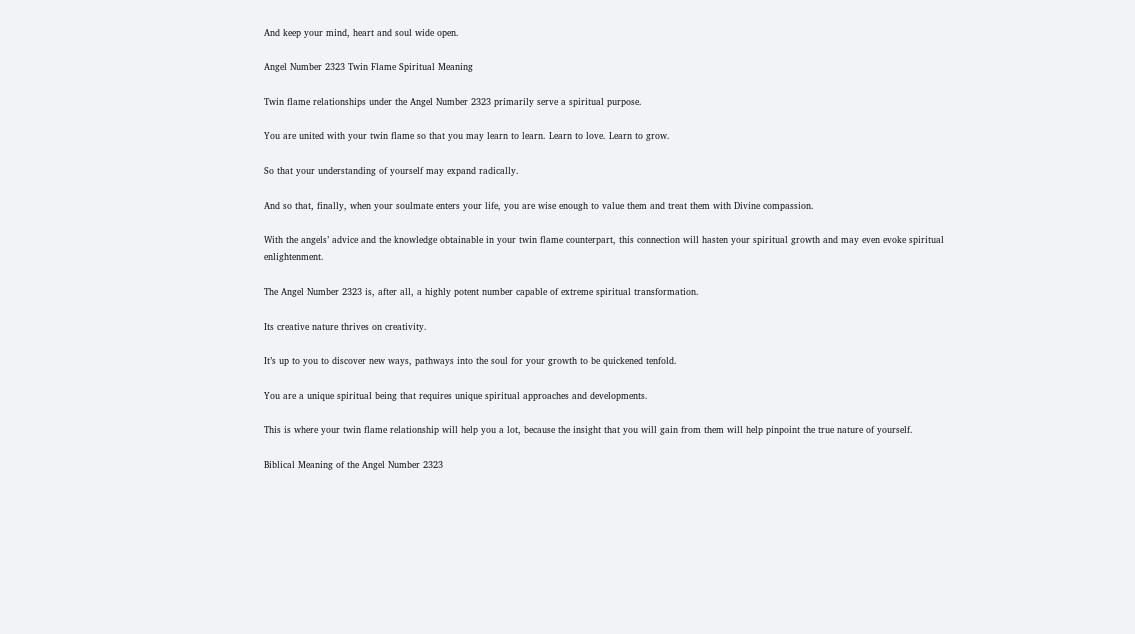And keep your mind, heart and soul wide open.

Angel Number 2323 Twin Flame Spiritual Meaning

Twin flame relationships under the Angel Number 2323 primarily serve a spiritual purpose.

You are united with your twin flame so that you may learn to learn. Learn to love. Learn to grow.

So that your understanding of yourself may expand radically.

And so that, finally, when your soulmate enters your life, you are wise enough to value them and treat them with Divine compassion.

With the angels’ advice and the knowledge obtainable in your twin flame counterpart, this connection will hasten your spiritual growth and may even evoke spiritual enlightenment.

The Angel Number 2323 is, after all, a highly potent number capable of extreme spiritual transformation.

Its creative nature thrives on creativity.

It’s up to you to discover new ways, pathways into the soul for your growth to be quickened tenfold.

You are a unique spiritual being that requires unique spiritual approaches and developments.

This is where your twin flame relationship will help you a lot, because the insight that you will gain from them will help pinpoint the true nature of yourself.

Biblical Meaning of the Angel Number 2323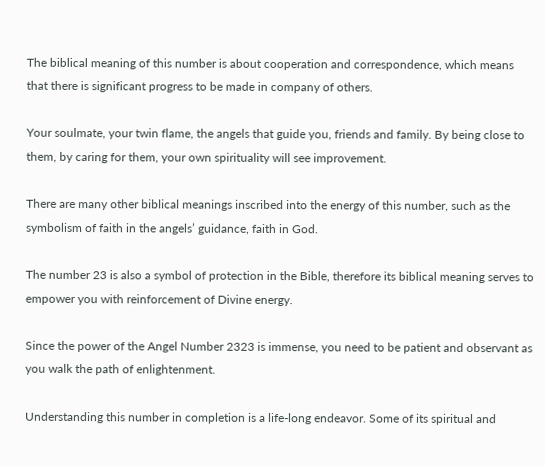The biblical meaning of this number is about cooperation and correspondence, which means that there is significant progress to be made in company of others.

Your soulmate, your twin flame, the angels that guide you, friends and family. By being close to them, by caring for them, your own spirituality will see improvement.

There are many other biblical meanings inscribed into the energy of this number, such as the symbolism of faith in the angels’ guidance, faith in God.

The number 23 is also a symbol of protection in the Bible, therefore its biblical meaning serves to empower you with reinforcement of Divine energy.

Since the power of the Angel Number 2323 is immense, you need to be patient and observant as you walk the path of enlightenment.

Understanding this number in completion is a life-long endeavor. Some of its spiritual and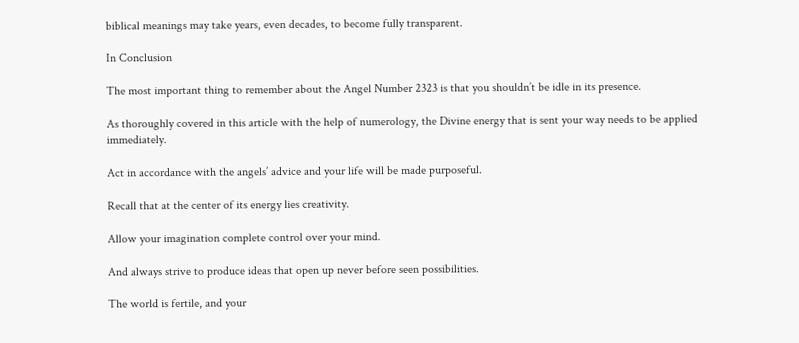biblical meanings may take years, even decades, to become fully transparent.

In Conclusion

The most important thing to remember about the Angel Number 2323 is that you shouldn’t be idle in its presence.

As thoroughly covered in this article with the help of numerology, the Divine energy that is sent your way needs to be applied immediately.

Act in accordance with the angels’ advice and your life will be made purposeful.

Recall that at the center of its energy lies creativity.

Allow your imagination complete control over your mind.

And always strive to produce ideas that open up never before seen possibilities.

The world is fertile, and your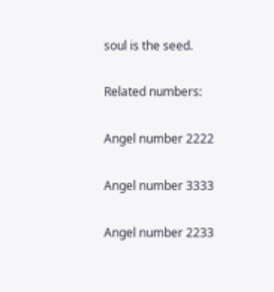soul is the seed.

Related numbers:

Angel number 2222

Angel number 3333

Angel number 2233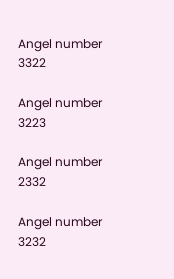Angel number 3322

Angel number 3223

Angel number 2332

Angel number 3232